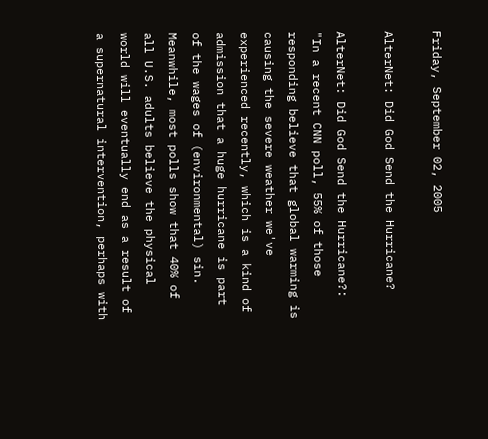Friday, September 02, 2005

AlterNet: Did God Send the Hurricane?

AlterNet: Did God Send the Hurricane?: "In a recent CNN poll, 55% of those responding believe that global warming is causing the severe weather we've experienced recently, which is a kind of admission that a huge hurricane is part of the wages of (environmental) sin. Meanwhile, most polls show that 40% of all U.S. adults believe the physical world will eventually end as a result of a supernatural intervention, perhaps with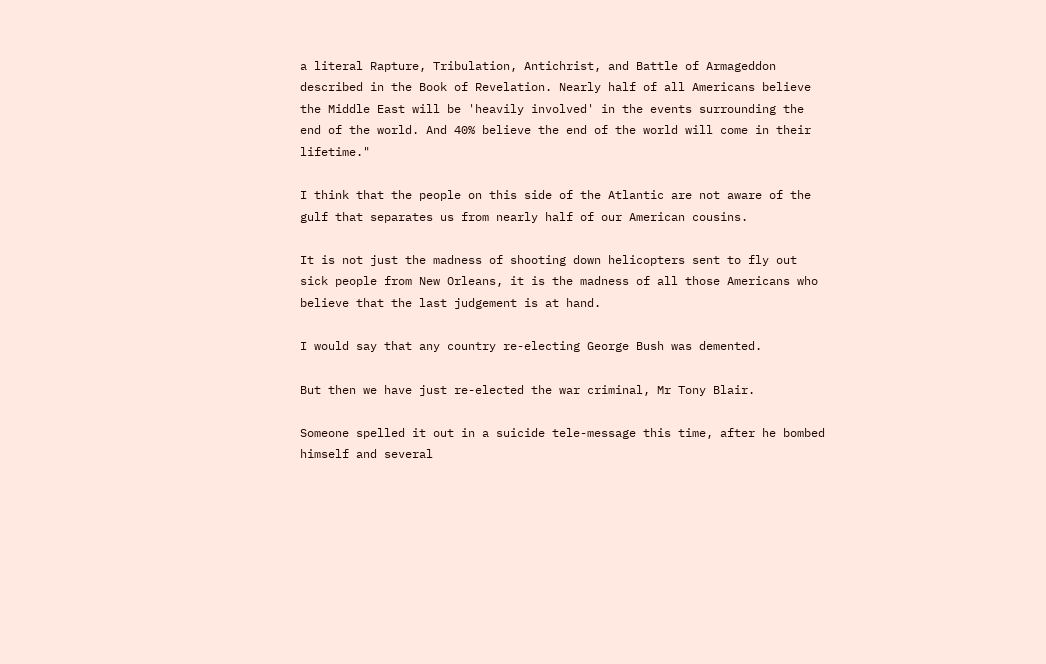a literal Rapture, Tribulation, Antichrist, and Battle of Armageddon described in the Book of Revelation. Nearly half of all Americans believe the Middle East will be 'heavily involved' in the events surrounding the end of the world. And 40% believe the end of the world will come in their lifetime."

I think that the people on this side of the Atlantic are not aware of the gulf that separates us from nearly half of our American cousins.

It is not just the madness of shooting down helicopters sent to fly out sick people from New Orleans, it is the madness of all those Americans who believe that the last judgement is at hand.

I would say that any country re-electing George Bush was demented.

But then we have just re-elected the war criminal, Mr Tony Blair.

Someone spelled it out in a suicide tele-message this time, after he bombed himself and several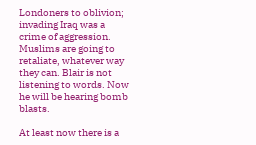Londoners to oblivion; invading Iraq was a crime of aggression. Muslims are going to retaliate, whatever way they can. Blair is not listening to words. Now he will be hearing bomb blasts.

At least now there is a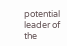potential leader of the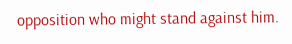opposition who might stand against him.